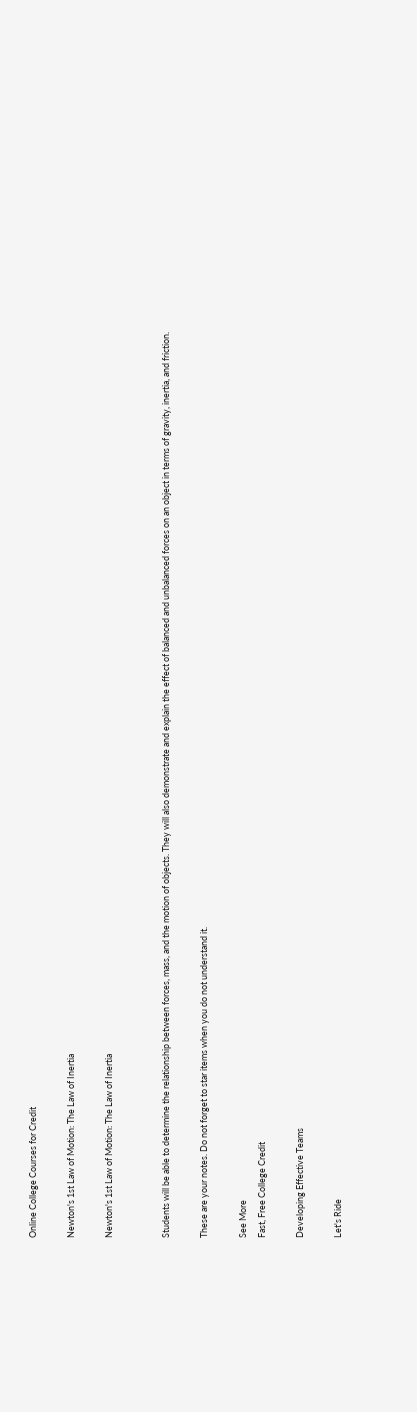Online College Courses for Credit

Newton's 1st Law of Motion: The Law of Inertia

Newton's 1st Law of Motion: The Law of Inertia


Students will be able to determine the relationship between forces, mass, and the motion of objects. They will also demonstrate and explain the effect of balanced and unbalanced forces on an object in terms of gravity, inertia, and friction.

These are your notes. Do not forget to star items when you do not understand it.

See More
Fast, Free College Credit

Developing Effective Teams

Let's Ride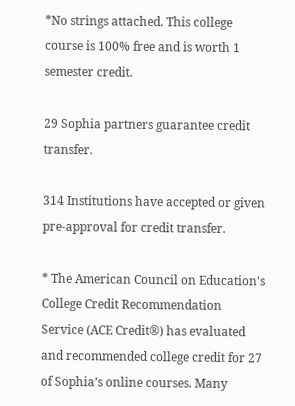*No strings attached. This college course is 100% free and is worth 1 semester credit.

29 Sophia partners guarantee credit transfer.

314 Institutions have accepted or given pre-approval for credit transfer.

* The American Council on Education's College Credit Recommendation Service (ACE Credit®) has evaluated and recommended college credit for 27 of Sophia’s online courses. Many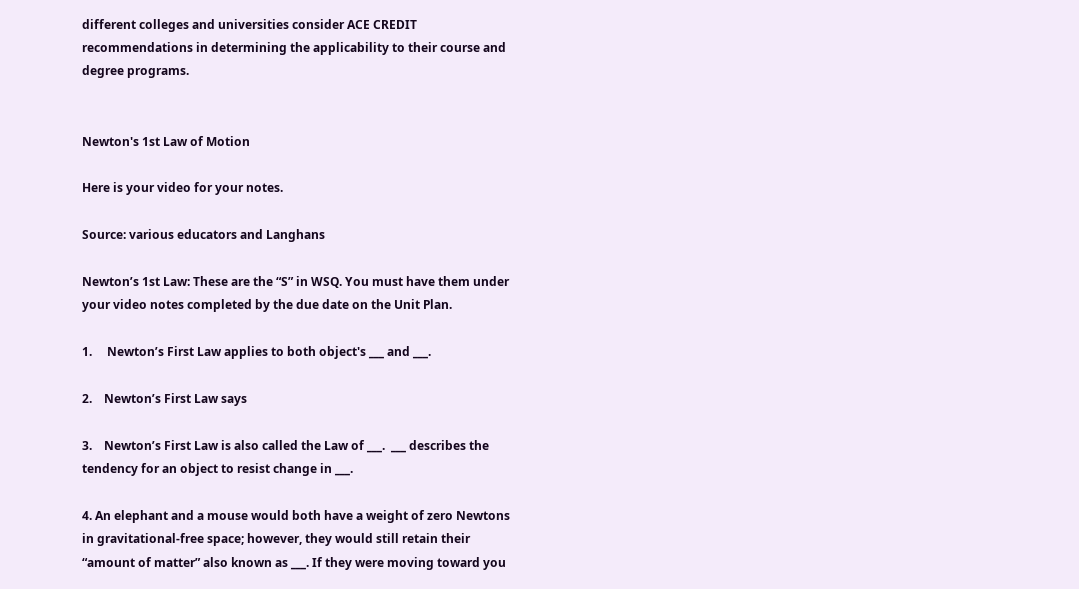different colleges and universities consider ACE CREDIT recommendations in determining the applicability to their course and degree programs.


Newton's 1st Law of Motion

Here is your video for your notes.

Source: various educators and Langhans

Newton’s 1st Law: These are the “S” in WSQ. You must have them under your video notes completed by the due date on the Unit Plan.

1.     Newton’s First Law applies to both object's ___ and ___.

2.    Newton’s First Law says

3.    Newton’s First Law is also called the Law of ___.  ___ describes the tendency for an object to resist change in ___.

4. An elephant and a mouse would both have a weight of zero Newtons in gravitational-free space; however, they would still retain their “amount of matter” also known as ___. If they were moving toward you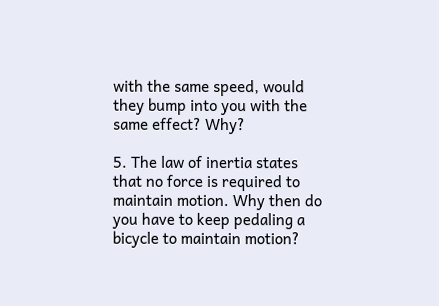with the same speed, would they bump into you with the same effect? Why?

5. The law of inertia states that no force is required to maintain motion. Why then do you have to keep pedaling a bicycle to maintain motion?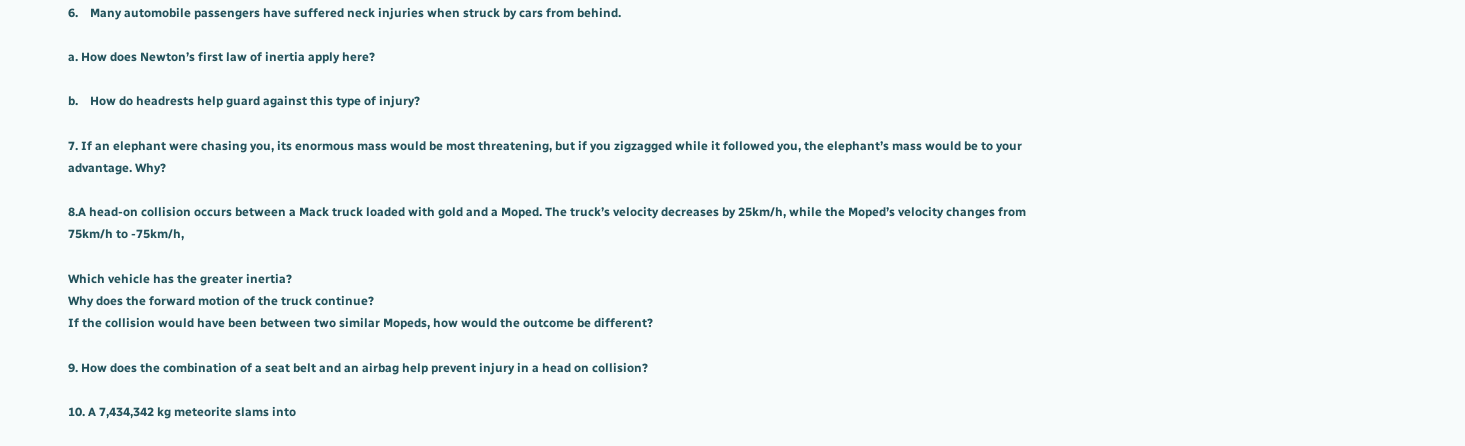6.    Many automobile passengers have suffered neck injuries when struck by cars from behind.

a. How does Newton’s first law of inertia apply here?

b.    How do headrests help guard against this type of injury?

7. If an elephant were chasing you, its enormous mass would be most threatening, but if you zigzagged while it followed you, the elephant’s mass would be to your advantage. Why?

8.A head-on collision occurs between a Mack truck loaded with gold and a Moped. The truck’s velocity decreases by 25km/h, while the Moped’s velocity changes from 75km/h to -75km/h,

Which vehicle has the greater inertia?
Why does the forward motion of the truck continue?
If the collision would have been between two similar Mopeds, how would the outcome be different?

9. How does the combination of a seat belt and an airbag help prevent injury in a head on collision?

10. A 7,434,342 kg meteorite slams into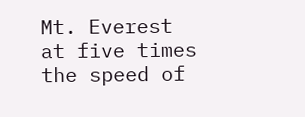Mt. Everest at five times the speed of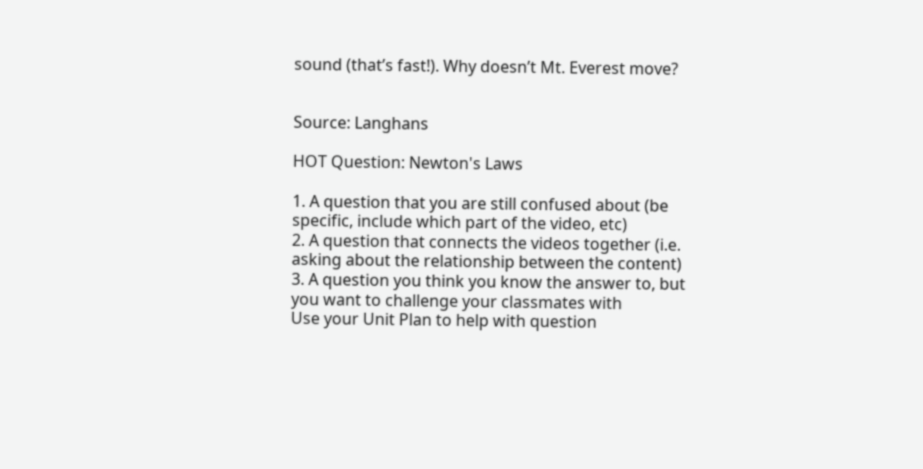sound (that’s fast!). Why doesn’t Mt. Everest move?


Source: Langhans

HOT Question: Newton's Laws

1. A question that you are still confused about (be specific, include which part of the video, etc)
2. A question that connects the videos together (i.e. asking about the relationship between the content)
3. A question you think you know the answer to, but you want to challenge your classmates with
Use your Unit Plan to help with question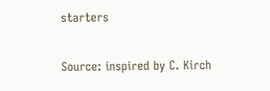starters

Source: inspired by C. Kirch